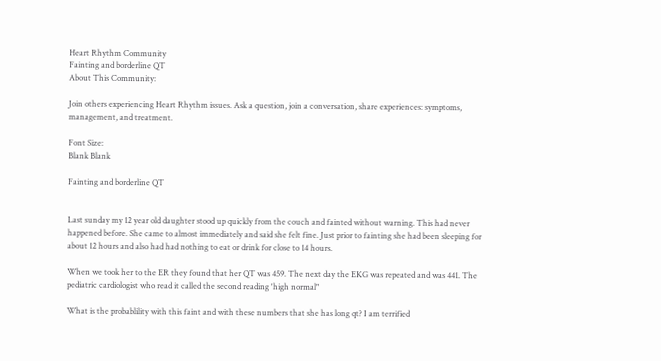Heart Rhythm Community
Fainting and borderline QT
About This Community:

Join others experiencing Heart Rhythm issues. Ask a question, join a conversation, share experiences: symptoms, management, and treatment.

Font Size:
Blank Blank

Fainting and borderline QT


Last sunday my 12 year old daughter stood up quickly from the couch and fainted without warning. This had never happened before. She came to almost immediately and said she felt fine. Just prior to fainting she had been sleeping for about 12 hours and also had had nothing to eat or drink for close to 14 hours.

When we took her to the ER they found that her QT was 459. The next day the EKG was repeated and was 441. The pediatric cardiologist who read it called the second reading 'high normal"

What is the probablility with this faint and with these numbers that she has long qt? I am terrified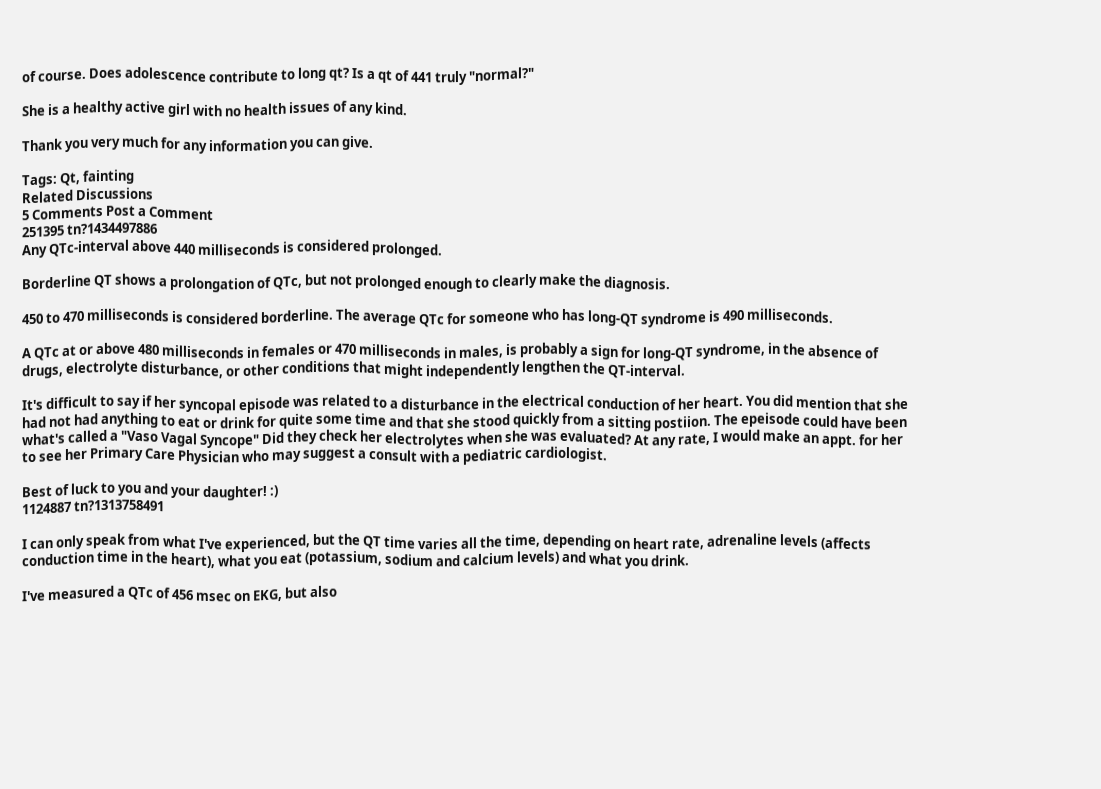of course. Does adolescence contribute to long qt? Is a qt of 441 truly "normal?"

She is a healthy active girl with no health issues of any kind.

Thank you very much for any information you can give.

Tags: Qt, fainting
Related Discussions
5 Comments Post a Comment
251395 tn?1434497886
Any QTc-interval above 440 milliseconds is considered prolonged.

Borderline QT shows a prolongation of QTc, but not prolonged enough to clearly make the diagnosis.

450 to 470 milliseconds is considered borderline. The average QTc for someone who has long-QT syndrome is 490 milliseconds.

A QTc at or above 480 milliseconds in females or 470 milliseconds in males, is probably a sign for long-QT syndrome, in the absence of drugs, electrolyte disturbance, or other conditions that might independently lengthen the QT-interval.

It's difficult to say if her syncopal episode was related to a disturbance in the electrical conduction of her heart. You did mention that she had not had anything to eat or drink for quite some time and that she stood quickly from a sitting postiion. The epeisode could have been what's called a "Vaso Vagal Syncope" Did they check her electrolytes when she was evaluated? At any rate, I would make an appt. for her to see her Primary Care Physician who may suggest a consult with a pediatric cardiologist.

Best of luck to you and your daughter! :)
1124887 tn?1313758491

I can only speak from what I've experienced, but the QT time varies all the time, depending on heart rate, adrenaline levels (affects conduction time in the heart), what you eat (potassium, sodium and calcium levels) and what you drink.

I've measured a QTc of 456 msec on EKG, but also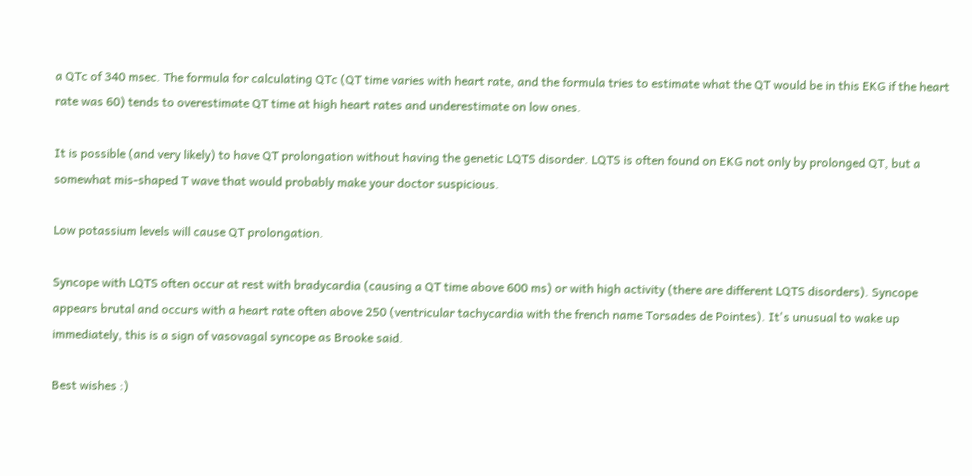a QTc of 340 msec. The formula for calculating QTc (QT time varies with heart rate, and the formula tries to estimate what the QT would be in this EKG if the heart rate was 60) tends to overestimate QT time at high heart rates and underestimate on low ones.

It is possible (and very likely) to have QT prolongation without having the genetic LQTS disorder. LQTS is often found on EKG not only by prolonged QT, but a somewhat mis-shaped T wave that would probably make your doctor suspicious.

Low potassium levels will cause QT prolongation.

Syncope with LQTS often occur at rest with bradycardia (causing a QT time above 600 ms) or with high activity (there are different LQTS disorders). Syncope appears brutal and occurs with a heart rate often above 250 (ventricular tachycardia with the french name Torsades de Pointes). It's unusual to wake up immediately, this is a sign of vasovagal syncope as Brooke said.

Best wishes :)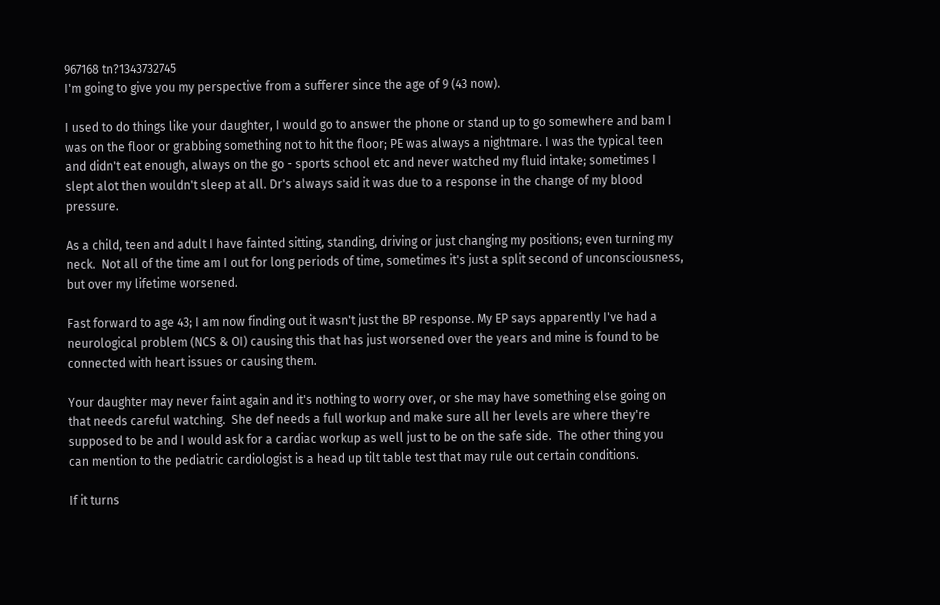967168 tn?1343732745
I'm going to give you my perspective from a sufferer since the age of 9 (43 now).

I used to do things like your daughter, I would go to answer the phone or stand up to go somewhere and bam I was on the floor or grabbing something not to hit the floor; PE was always a nightmare. I was the typical teen and didn't eat enough, always on the go - sports school etc and never watched my fluid intake; sometimes I slept alot then wouldn't sleep at all. Dr's always said it was due to a response in the change of my blood pressure.

As a child, teen and adult I have fainted sitting, standing, driving or just changing my positions; even turning my neck.  Not all of the time am I out for long periods of time, sometimes it's just a split second of unconsciousness, but over my lifetime worsened.

Fast forward to age 43; I am now finding out it wasn't just the BP response. My EP says apparently I've had a neurological problem (NCS & OI) causing this that has just worsened over the years and mine is found to be connected with heart issues or causing them.

Your daughter may never faint again and it's nothing to worry over, or she may have something else going on that needs careful watching.  She def needs a full workup and make sure all her levels are where they're supposed to be and I would ask for a cardiac workup as well just to be on the safe side.  The other thing you can mention to the pediatric cardiologist is a head up tilt table test that may rule out certain conditions.

If it turns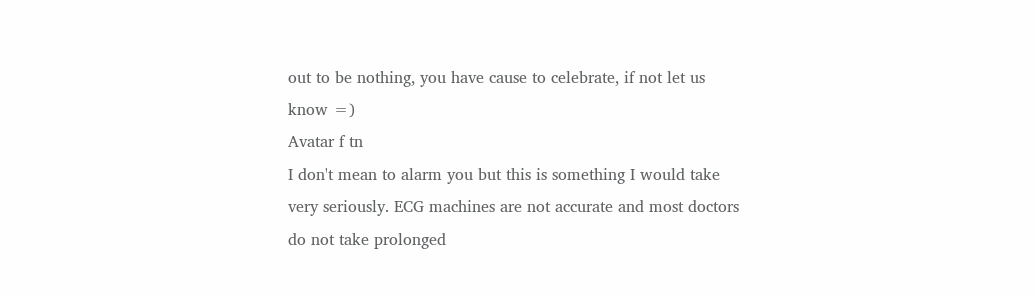out to be nothing, you have cause to celebrate, if not let us know =)
Avatar f tn
I don't mean to alarm you but this is something I would take very seriously. ECG machines are not accurate and most doctors do not take prolonged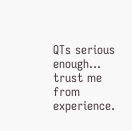QTs serious enough... trust me from experience.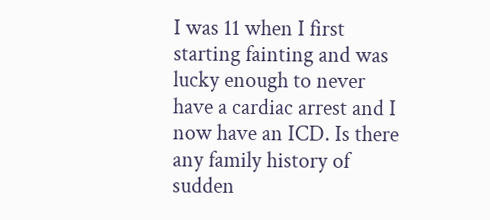I was 11 when I first starting fainting and was lucky enough to never have a cardiac arrest and I now have an ICD. Is there any family history of sudden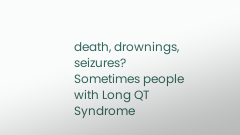death, drownings, seizures? Sometimes people with Long QT Syndrome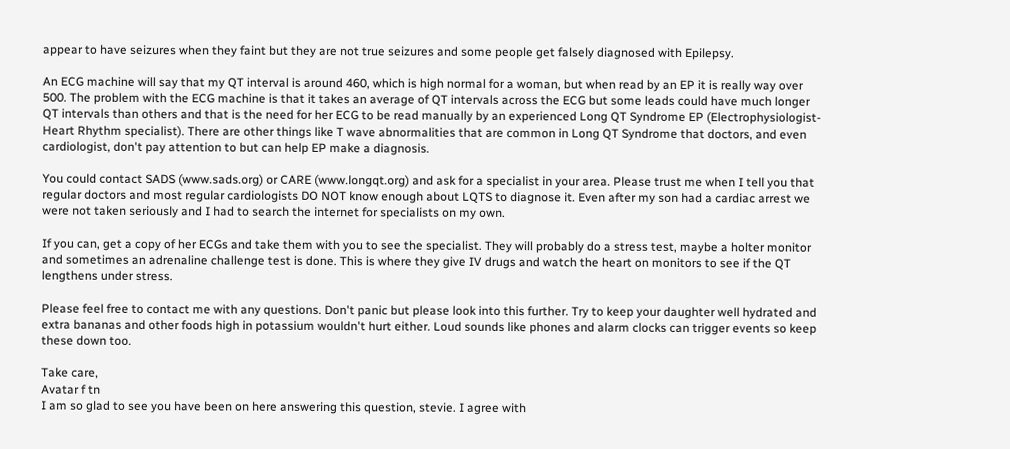appear to have seizures when they faint but they are not true seizures and some people get falsely diagnosed with Epilepsy.

An ECG machine will say that my QT interval is around 460, which is high normal for a woman, but when read by an EP it is really way over 500. The problem with the ECG machine is that it takes an average of QT intervals across the ECG but some leads could have much longer QT intervals than others and that is the need for her ECG to be read manually by an experienced Long QT Syndrome EP (Electrophysiologist-Heart Rhythm specialist). There are other things like T wave abnormalities that are common in Long QT Syndrome that doctors, and even cardiologist, don't pay attention to but can help EP make a diagnosis.

You could contact SADS (www.sads.org) or CARE (www.longqt.org) and ask for a specialist in your area. Please trust me when I tell you that regular doctors and most regular cardiologists DO NOT know enough about LQTS to diagnose it. Even after my son had a cardiac arrest we were not taken seriously and I had to search the internet for specialists on my own.

If you can, get a copy of her ECGs and take them with you to see the specialist. They will probably do a stress test, maybe a holter monitor and sometimes an adrenaline challenge test is done. This is where they give IV drugs and watch the heart on monitors to see if the QT lengthens under stress.

Please feel free to contact me with any questions. Don't panic but please look into this further. Try to keep your daughter well hydrated and extra bananas and other foods high in potassium wouldn't hurt either. Loud sounds like phones and alarm clocks can trigger events so keep these down too.

Take care,
Avatar f tn
I am so glad to see you have been on here answering this question, stevie. I agree with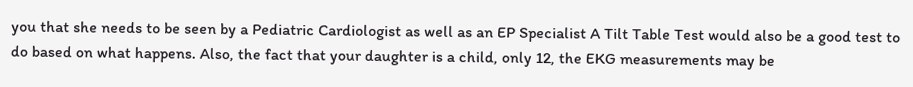you that she needs to be seen by a Pediatric Cardiologist as well as an EP Specialist A Tilt Table Test would also be a good test to do based on what happens. Also, the fact that your daughter is a child, only 12, the EKG measurements may be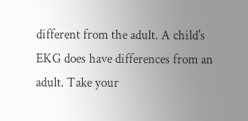different from the adult. A child's EKG does have differences from an adult. Take your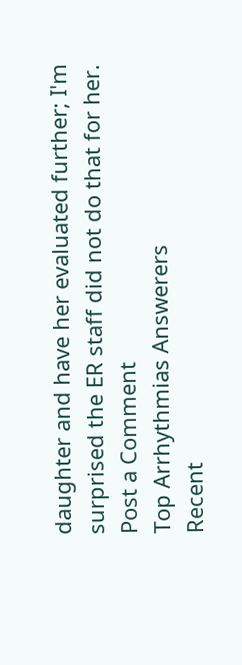daughter and have her evaluated further; I'm surprised the ER staff did not do that for her.
Post a Comment
Top Arrhythmias Answerers
Recent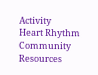Activity
Heart Rhythm Community Resources